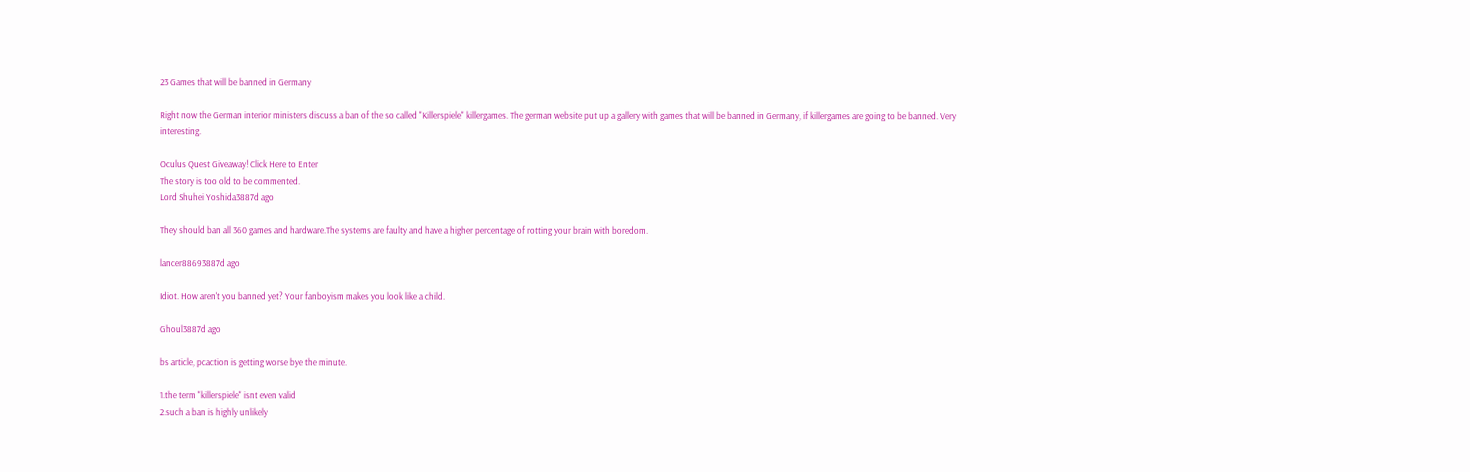23 Games that will be banned in Germany

Right now the German interior ministers discuss a ban of the so called "Killerspiele" killergames. The german website put up a gallery with games that will be banned in Germany, if killergames are going to be banned. Very interesting.

Oculus Quest Giveaway! Click Here to Enter
The story is too old to be commented.
Lord Shuhei Yoshida3887d ago

They should ban all 360 games and hardware.The systems are faulty and have a higher percentage of rotting your brain with boredom.

lancer88693887d ago

Idiot. How aren't you banned yet? Your fanboyism makes you look like a child.

Ghoul3887d ago

bs article, pcaction is getting worse bye the minute.

1.the term "killerspiele" isnt even valid
2.such a ban is highly unlikely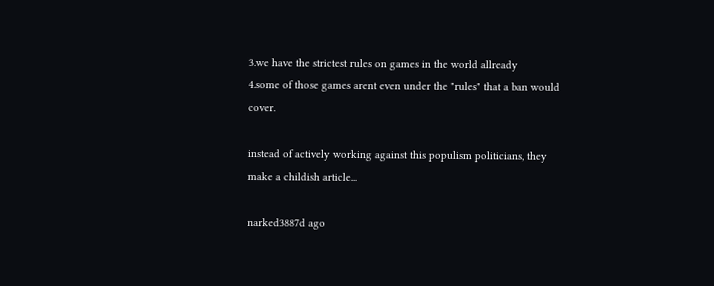3.we have the strictest rules on games in the world allready
4.some of those games arent even under the "rules" that a ban would cover.

instead of actively working against this populism politicians, they make a childish article...

narked3887d ago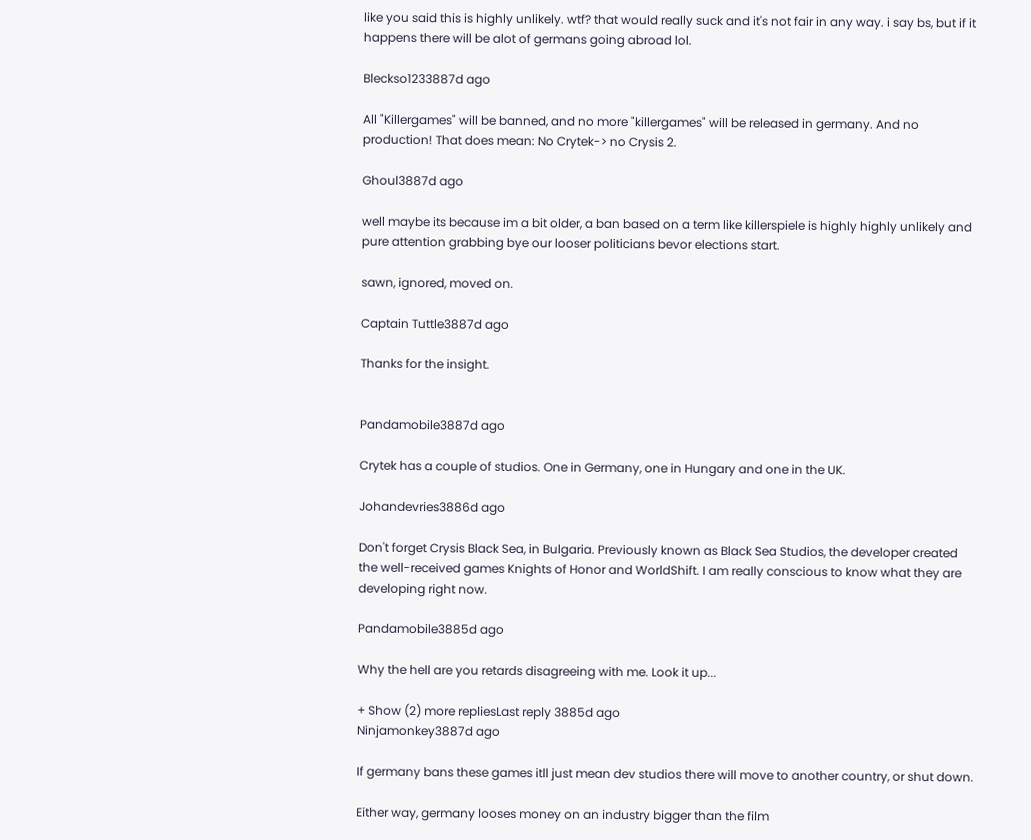like you said this is highly unlikely. wtf? that would really suck and it's not fair in any way. i say bs, but if it happens there will be alot of germans going abroad lol.

Bleckso1233887d ago

All "Killergames" will be banned, and no more "killergames" will be released in germany. And no production! That does mean: No Crytek-> no Crysis 2.

Ghoul3887d ago

well maybe its because im a bit older, a ban based on a term like killerspiele is highly highly unlikely and pure attention grabbing bye our looser politicians bevor elections start.

sawn, ignored, moved on.

Captain Tuttle3887d ago

Thanks for the insight.


Pandamobile3887d ago

Crytek has a couple of studios. One in Germany, one in Hungary and one in the UK.

Johandevries3886d ago

Don't forget Crysis Black Sea, in Bulgaria. Previously known as Black Sea Studios, the developer created the well-received games Knights of Honor and WorldShift. I am really conscious to know what they are developing right now.

Pandamobile3885d ago

Why the hell are you retards disagreeing with me. Look it up...

+ Show (2) more repliesLast reply 3885d ago
Ninjamonkey3887d ago

If germany bans these games itll just mean dev studios there will move to another country, or shut down.

Either way, germany looses money on an industry bigger than the film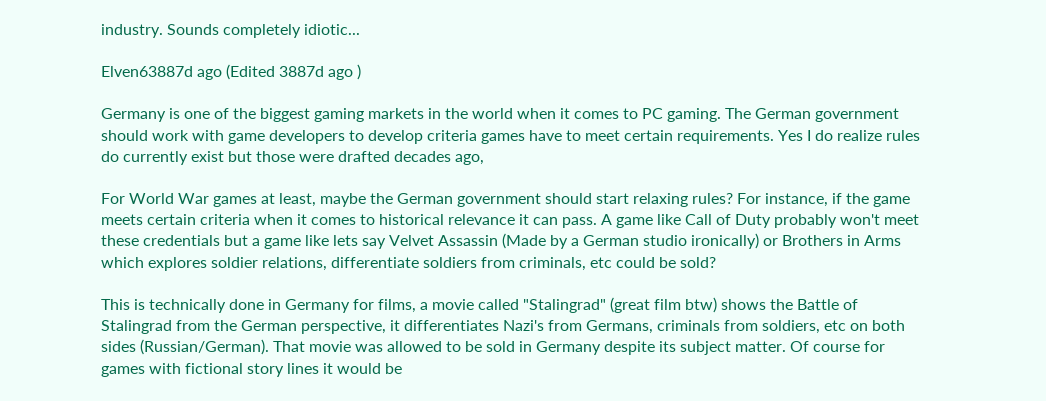industry. Sounds completely idiotic...

Elven63887d ago (Edited 3887d ago )

Germany is one of the biggest gaming markets in the world when it comes to PC gaming. The German government should work with game developers to develop criteria games have to meet certain requirements. Yes I do realize rules do currently exist but those were drafted decades ago,

For World War games at least, maybe the German government should start relaxing rules? For instance, if the game meets certain criteria when it comes to historical relevance it can pass. A game like Call of Duty probably won't meet these credentials but a game like lets say Velvet Assassin (Made by a German studio ironically) or Brothers in Arms which explores soldier relations, differentiate soldiers from criminals, etc could be sold?

This is technically done in Germany for films, a movie called "Stalingrad" (great film btw) shows the Battle of Stalingrad from the German perspective, it differentiates Nazi's from Germans, criminals from soldiers, etc on both sides (Russian/German). That movie was allowed to be sold in Germany despite its subject matter. Of course for games with fictional story lines it would be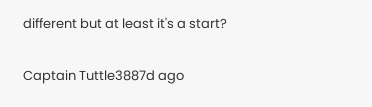different but at least it's a start?

Captain Tuttle3887d ago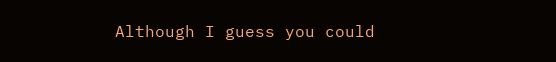Although I guess you could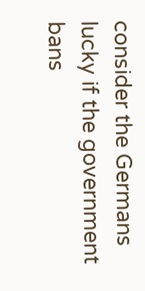consider the Germans lucky if the government bans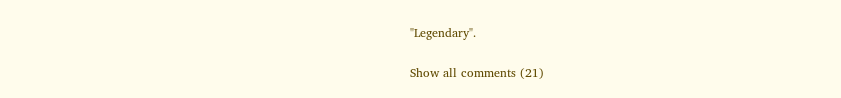"Legendary".

Show all comments (21)